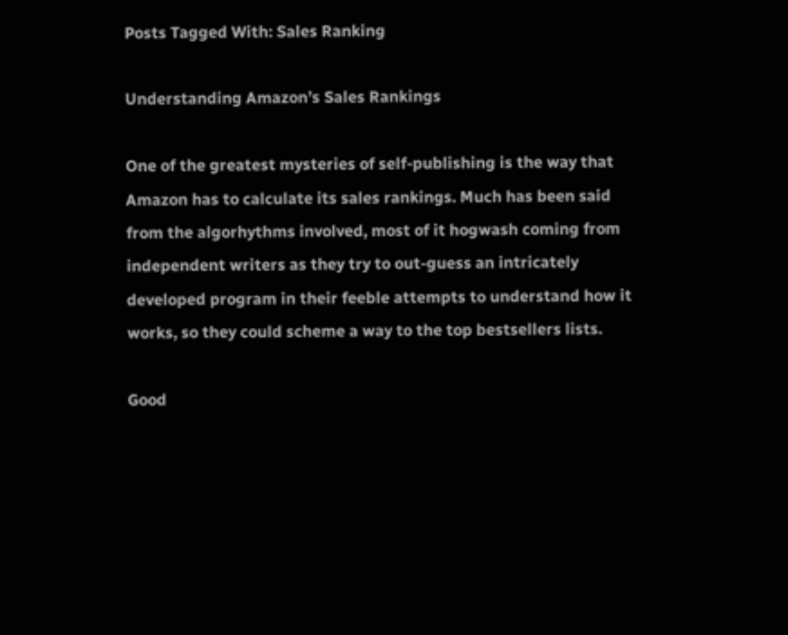Posts Tagged With: Sales Ranking

Understanding Amazon’s Sales Rankings

One of the greatest mysteries of self-publishing is the way that Amazon has to calculate its sales rankings. Much has been said from the algorhythms involved, most of it hogwash coming from independent writers as they try to out-guess an intricately developed program in their feeble attempts to understand how it works, so they could scheme a way to the top bestsellers lists.

Good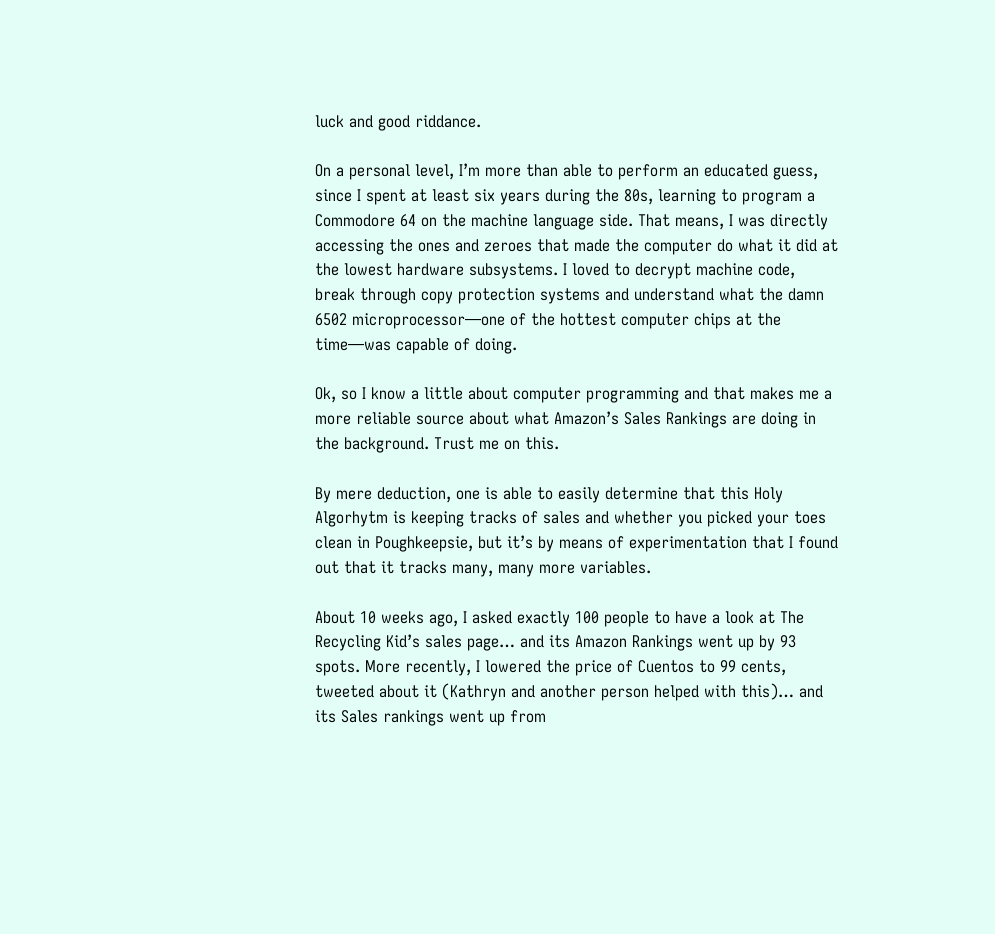luck and good riddance.

On a personal level, I’m more than able to perform an educated guess, since I spent at least six years during the 80s, learning to program a Commodore 64 on the machine language side. That means, I was directly accessing the ones and zeroes that made the computer do what it did at the lowest hardware subsystems. I loved to decrypt machine code, break through copy protection systems and understand what the damn 6502 microprocessor—one of the hottest computer chips at the time—was capable of doing.

Ok, so I know a little about computer programming and that makes me a more reliable source about what Amazon’s Sales Rankings are doing in the background. Trust me on this.

By mere deduction, one is able to easily determine that this Holy Algorhytm is keeping tracks of sales and whether you picked your toes clean in Poughkeepsie, but it’s by means of experimentation that I found out that it tracks many, many more variables.

About 10 weeks ago, I asked exactly 100 people to have a look at The Recycling Kid’s sales page… and its Amazon Rankings went up by 93 spots. More recently, I lowered the price of Cuentos to 99 cents, tweeted about it (Kathryn and another person helped with this)… and its Sales rankings went up from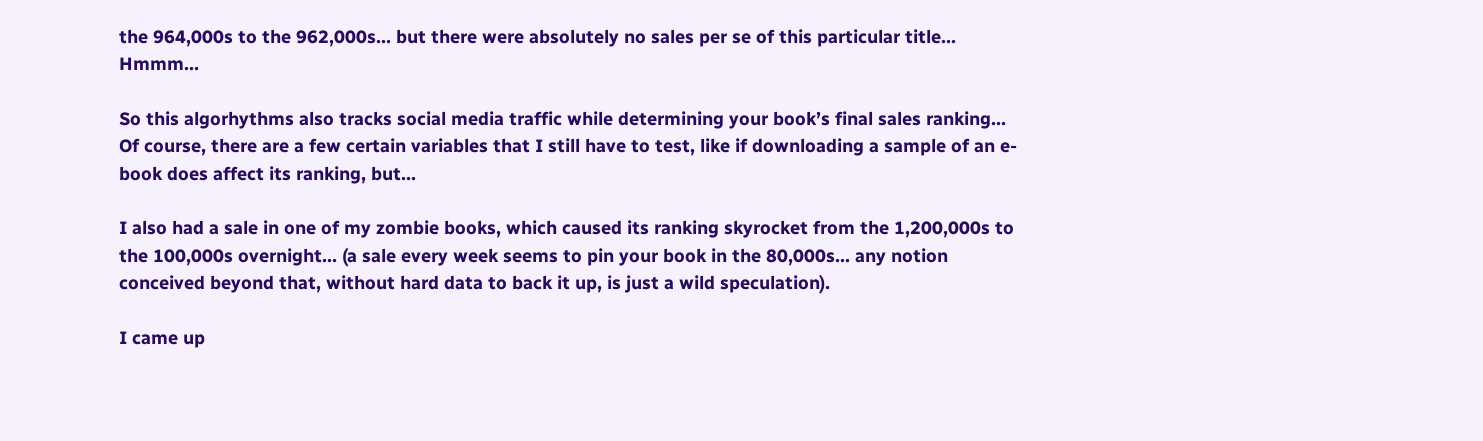the 964,000s to the 962,000s… but there were absolutely no sales per se of this particular title… Hmmm…

So this algorhythms also tracks social media traffic while determining your book’s final sales ranking… Of course, there are a few certain variables that I still have to test, like if downloading a sample of an e-book does affect its ranking, but…

I also had a sale in one of my zombie books, which caused its ranking skyrocket from the 1,200,000s to the 100,000s overnight… (a sale every week seems to pin your book in the 80,000s… any notion conceived beyond that, without hard data to back it up, is just a wild speculation).

I came up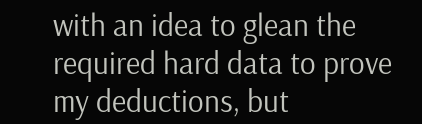with an idea to glean the required hard data to prove my deductions, but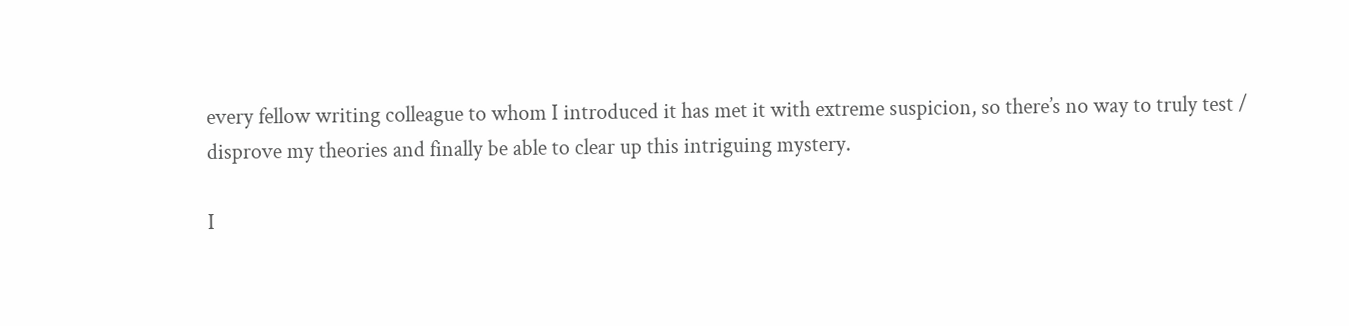every fellow writing colleague to whom I introduced it has met it with extreme suspicion, so there’s no way to truly test / disprove my theories and finally be able to clear up this intriguing mystery.

I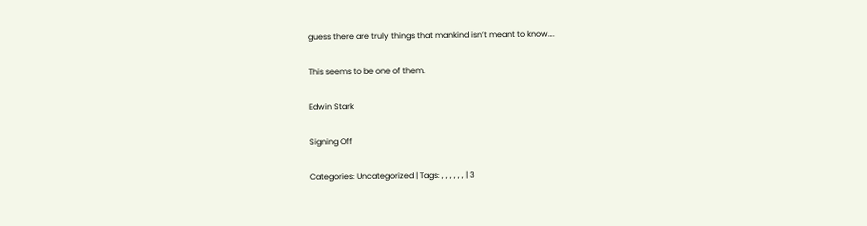guess there are truly things that mankind isn’t meant to know….

This seems to be one of them.

Edwin Stark

Signing Off

Categories: Uncategorized | Tags: , , , , , , | 3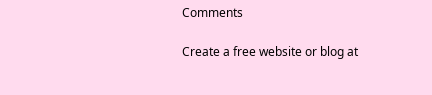Comments

Create a free website or blog at